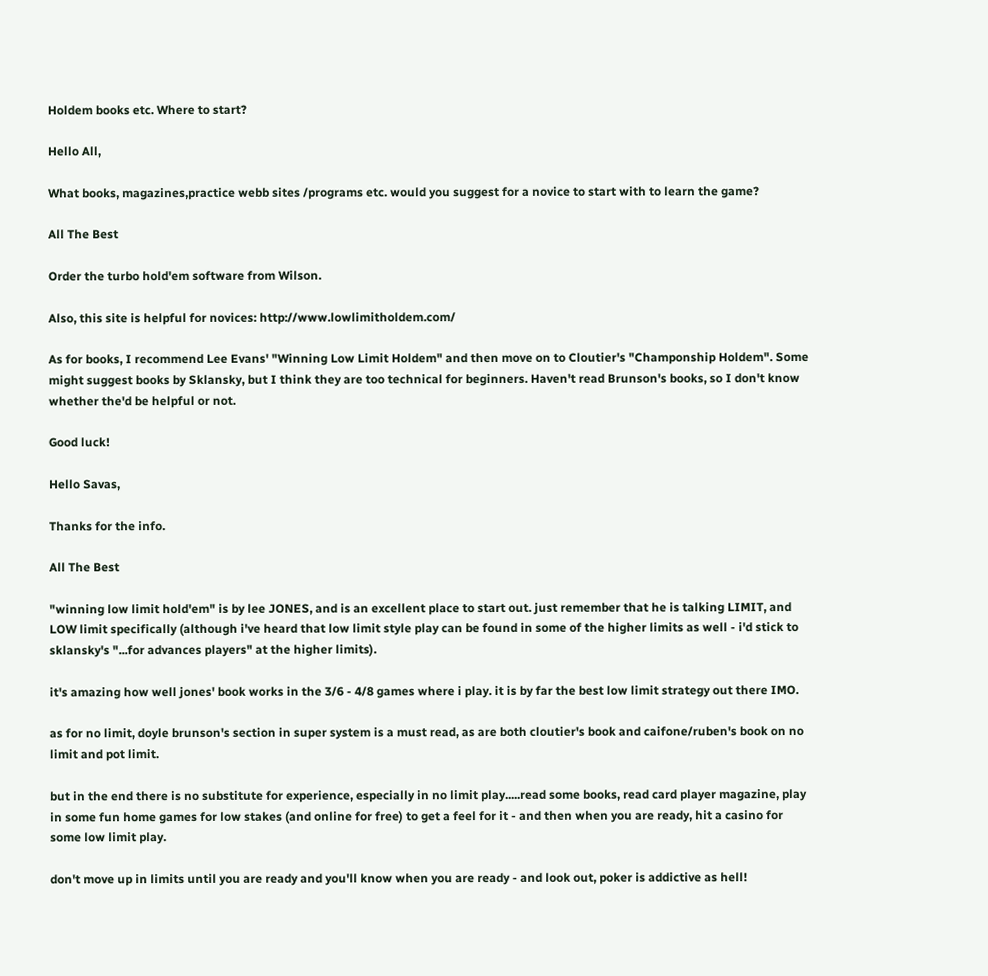Holdem books etc. Where to start?

Hello All,

What books, magazines,practice webb sites /programs etc. would you suggest for a novice to start with to learn the game?

All The Best

Order the turbo hold'em software from Wilson.

Also, this site is helpful for novices: http://www.lowlimitholdem.com/

As for books, I recommend Lee Evans' "Winning Low Limit Holdem" and then move on to Cloutier's "Champonship Holdem". Some might suggest books by Sklansky, but I think they are too technical for beginners. Haven't read Brunson's books, so I don't know whether the'd be helpful or not.

Good luck!

Hello Savas,

Thanks for the info.

All The Best

"winning low limit hold'em" is by lee JONES, and is an excellent place to start out. just remember that he is talking LIMIT, and LOW limit specifically (although i've heard that low limit style play can be found in some of the higher limits as well - i'd stick to sklansky's "...for advances players" at the higher limits).

it's amazing how well jones' book works in the 3/6 - 4/8 games where i play. it is by far the best low limit strategy out there IMO.

as for no limit, doyle brunson's section in super system is a must read, as are both cloutier's book and caifone/ruben's book on no limit and pot limit.

but in the end there is no substitute for experience, especially in no limit play.....read some books, read card player magazine, play in some fun home games for low stakes (and online for free) to get a feel for it - and then when you are ready, hit a casino for some low limit play.

don't move up in limits until you are ready and you'll know when you are ready - and look out, poker is addictive as hell!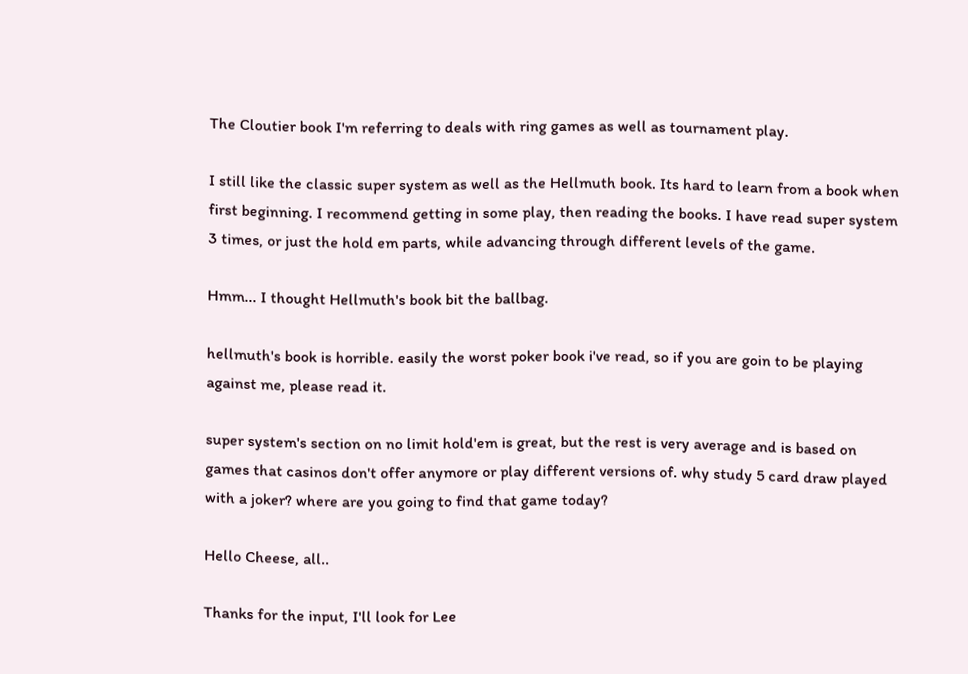The Cloutier book I'm referring to deals with ring games as well as tournament play.

I still like the classic super system as well as the Hellmuth book. Its hard to learn from a book when first beginning. I recommend getting in some play, then reading the books. I have read super system 3 times, or just the hold em parts, while advancing through different levels of the game.

Hmm... I thought Hellmuth's book bit the ballbag.

hellmuth's book is horrible. easily the worst poker book i've read, so if you are goin to be playing against me, please read it.

super system's section on no limit hold'em is great, but the rest is very average and is based on games that casinos don't offer anymore or play different versions of. why study 5 card draw played with a joker? where are you going to find that game today?

Hello Cheese, all..

Thanks for the input, I'll look for Lee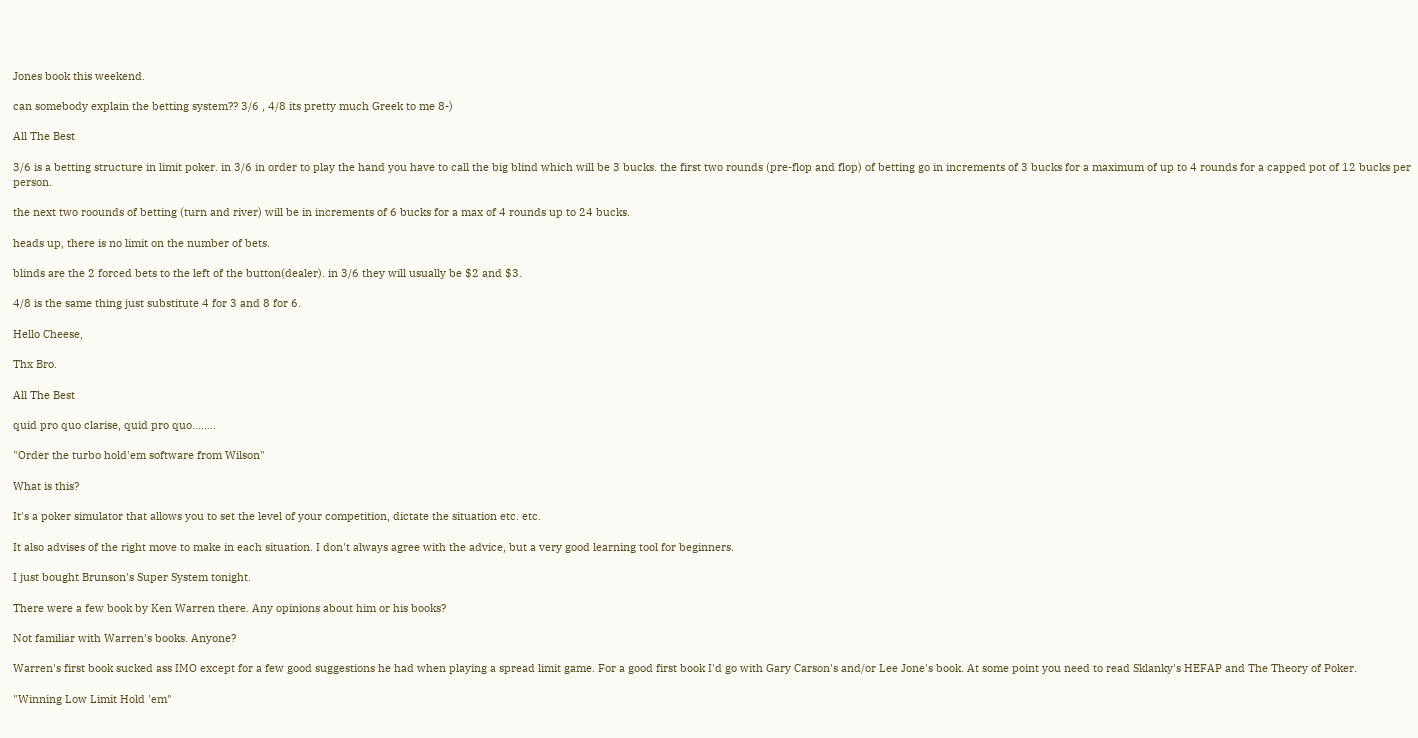Jones book this weekend.

can somebody explain the betting system?? 3/6 , 4/8 its pretty much Greek to me 8-)

All The Best

3/6 is a betting structure in limit poker. in 3/6 in order to play the hand you have to call the big blind which will be 3 bucks. the first two rounds (pre-flop and flop) of betting go in increments of 3 bucks for a maximum of up to 4 rounds for a capped pot of 12 bucks per person.

the next two roounds of betting (turn and river) will be in increments of 6 bucks for a max of 4 rounds up to 24 bucks.

heads up, there is no limit on the number of bets.

blinds are the 2 forced bets to the left of the button(dealer). in 3/6 they will usually be $2 and $3.

4/8 is the same thing just substitute 4 for 3 and 8 for 6.

Hello Cheese,

Thx Bro.

All The Best

quid pro quo clarise, quid pro quo........

"Order the turbo hold'em software from Wilson"

What is this?

It's a poker simulator that allows you to set the level of your competition, dictate the situation etc. etc.

It also advises of the right move to make in each situation. I don't always agree with the advice, but a very good learning tool for beginners.

I just bought Brunson's Super System tonight.

There were a few book by Ken Warren there. Any opinions about him or his books?

Not familiar with Warren's books. Anyone?

Warren's first book sucked ass IMO except for a few good suggestions he had when playing a spread limit game. For a good first book I'd go with Gary Carson's and/or Lee Jone's book. At some point you need to read Sklanky's HEFAP and The Theory of Poker.

"Winning Low Limit Hold 'em"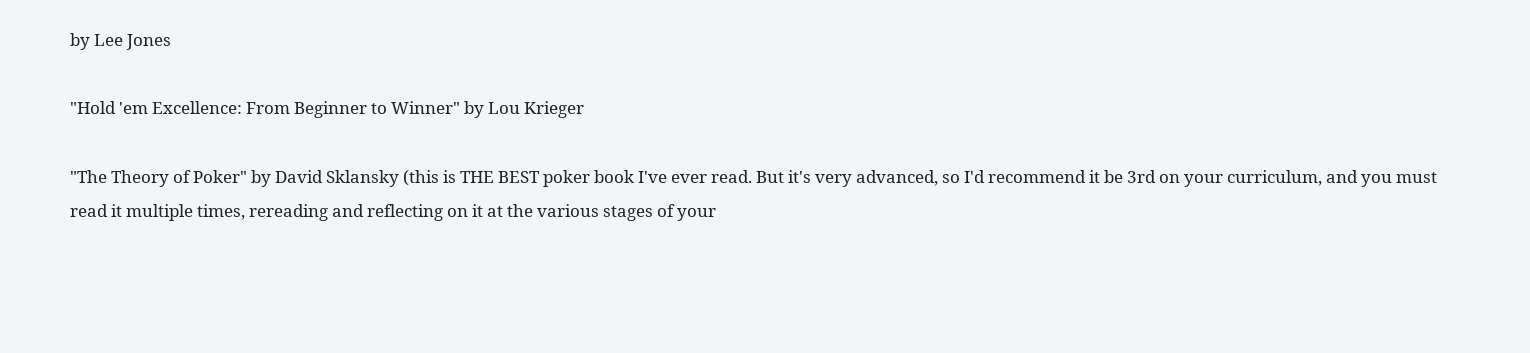by Lee Jones

"Hold 'em Excellence: From Beginner to Winner" by Lou Krieger

"The Theory of Poker" by David Sklansky (this is THE BEST poker book I've ever read. But it's very advanced, so I'd recommend it be 3rd on your curriculum, and you must read it multiple times, rereading and reflecting on it at the various stages of your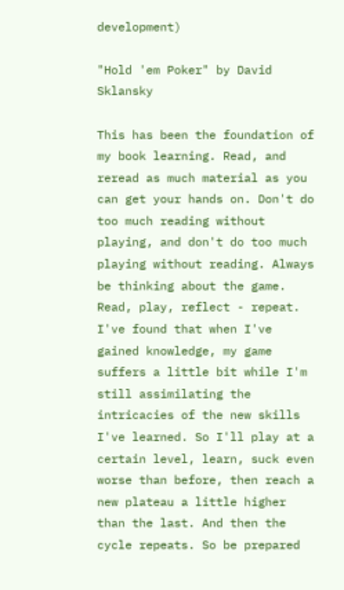development)

"Hold 'em Poker" by David Sklansky

This has been the foundation of my book learning. Read, and reread as much material as you can get your hands on. Don't do too much reading without playing, and don't do too much playing without reading. Always be thinking about the game. Read, play, reflect - repeat. I've found that when I've gained knowledge, my game suffers a little bit while I'm still assimilating the intricacies of the new skills I've learned. So I'll play at a certain level, learn, suck even worse than before, then reach a new plateau a little higher than the last. And then the cycle repeats. So be prepared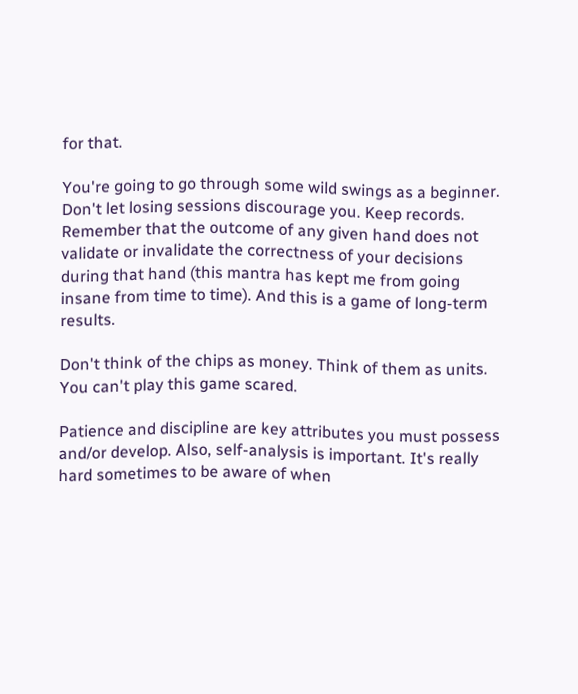for that.

You're going to go through some wild swings as a beginner. Don't let losing sessions discourage you. Keep records. Remember that the outcome of any given hand does not validate or invalidate the correctness of your decisions during that hand (this mantra has kept me from going insane from time to time). And this is a game of long-term results.

Don't think of the chips as money. Think of them as units. You can't play this game scared.

Patience and discipline are key attributes you must possess and/or develop. Also, self-analysis is important. It's really hard sometimes to be aware of when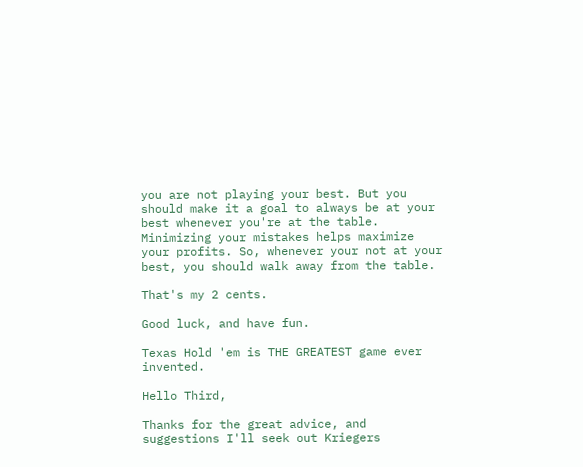you are not playing your best. But you should make it a goal to always be at your best whenever you're at the table. Minimizing your mistakes helps maximize your profits. So, whenever your not at your best, you should walk away from the table.

That's my 2 cents.

Good luck, and have fun.

Texas Hold 'em is THE GREATEST game ever invented.

Hello Third,

Thanks for the great advice, and suggestions I'll seek out Kriegers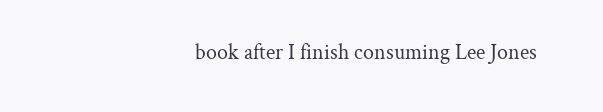book after I finish consuming Lee Jones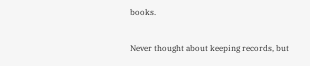books.

Never thought about keeping records, but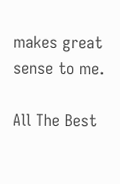makes great sense to me.

All The Best